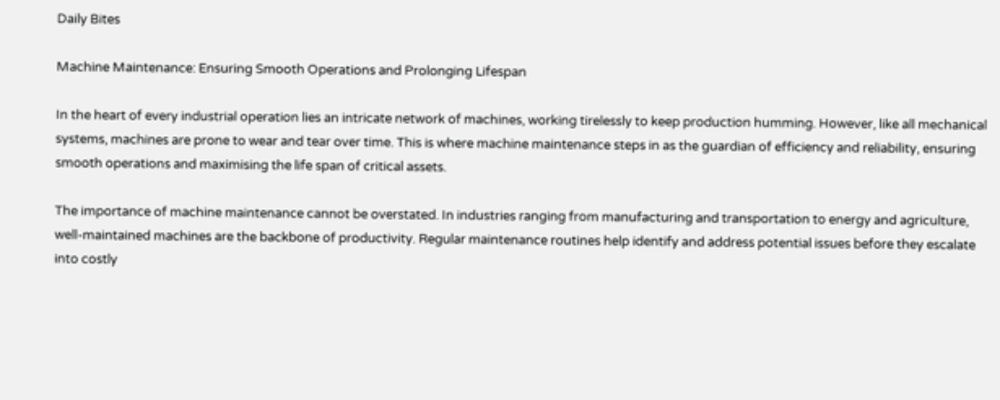Daily Bites

Machine Maintenance: Ensuring Smooth Operations and Prolonging Lifespan

In the heart of every industrial operation lies an intricate network of machines, working tirelessly to keep production humming. However, like all mechanical systems, machines are prone to wear and tear over time. This is where machine maintenance steps in as the guardian of efficiency and reliability, ensuring smooth operations and maximising the life span of critical assets.

The importance of machine maintenance cannot be overstated. In industries ranging from manufacturing and transportation to energy and agriculture, well-maintained machines are the backbone of productivity. Regular maintenance routines help identify and address potential issues before they escalate into costly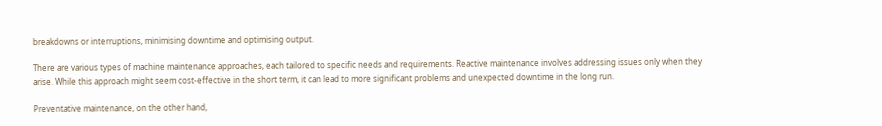breakdowns or interruptions, minimising downtime and optimising output.

There are various types of machine maintenance approaches, each tailored to specific needs and requirements. Reactive maintenance involves addressing issues only when they arise. While this approach might seem cost-effective in the short term, it can lead to more significant problems and unexpected downtime in the long run.

Preventative maintenance, on the other hand,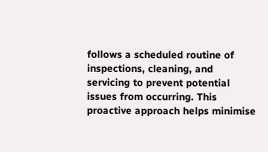follows a scheduled routine of inspections, cleaning, and servicing to prevent potential issues from occurring. This proactive approach helps minimise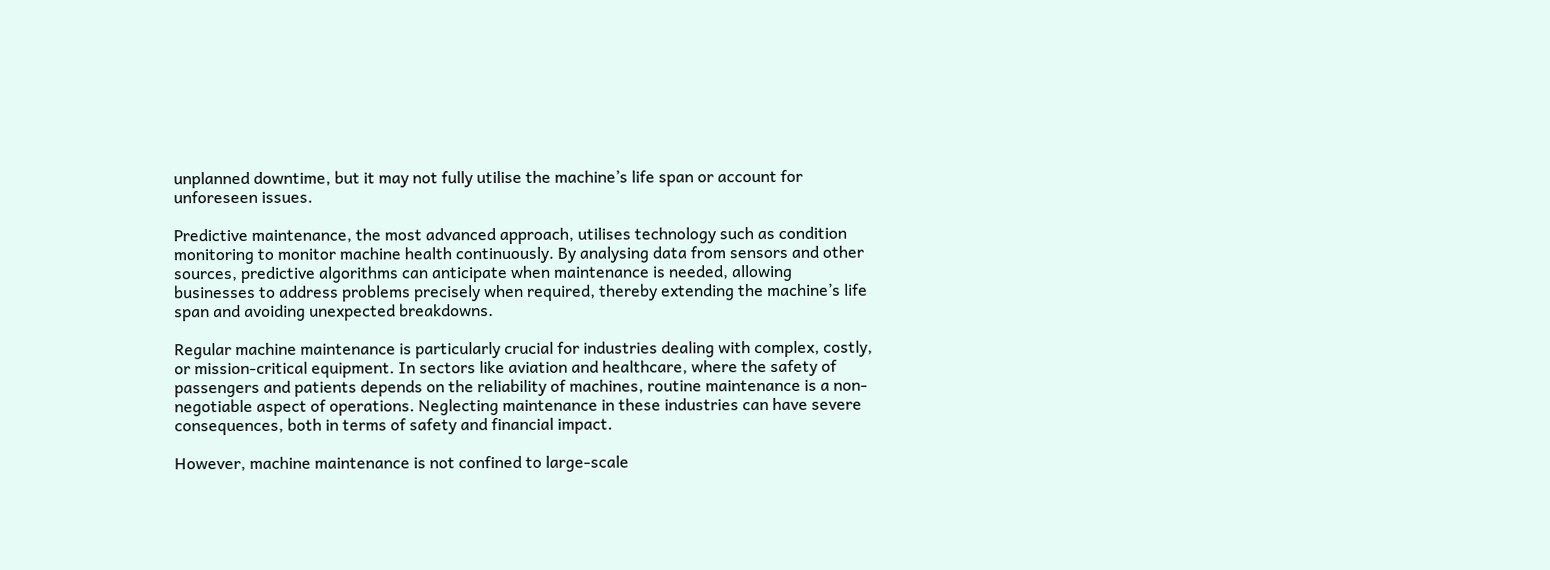unplanned downtime, but it may not fully utilise the machine’s life span or account for unforeseen issues.

Predictive maintenance, the most advanced approach, utilises technology such as condition monitoring to monitor machine health continuously. By analysing data from sensors and other sources, predictive algorithms can anticipate when maintenance is needed, allowing businesses to address problems precisely when required, thereby extending the machine’s life span and avoiding unexpected breakdowns.

Regular machine maintenance is particularly crucial for industries dealing with complex, costly, or mission-critical equipment. In sectors like aviation and healthcare, where the safety of passengers and patients depends on the reliability of machines, routine maintenance is a non-negotiable aspect of operations. Neglecting maintenance in these industries can have severe consequences, both in terms of safety and financial impact.

However, machine maintenance is not confined to large-scale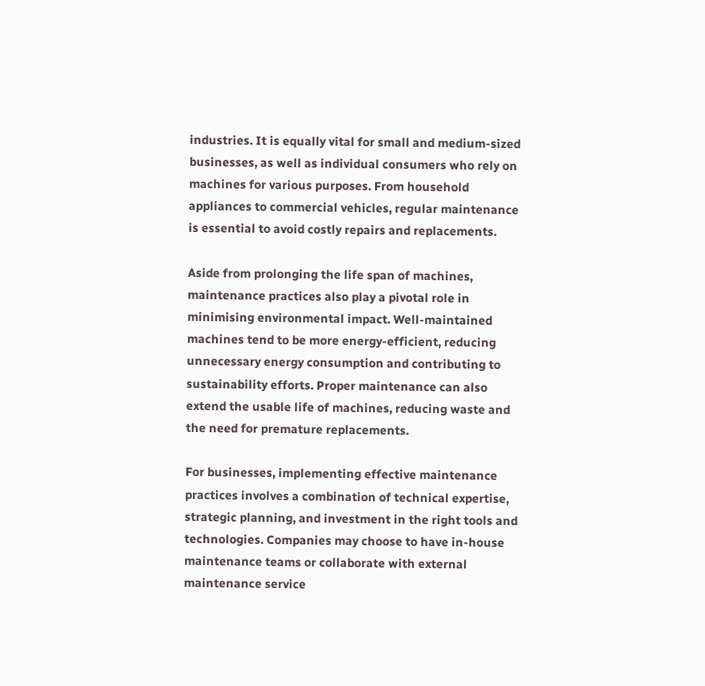industries. It is equally vital for small and medium-sized businesses, as well as individual consumers who rely on machines for various purposes. From household appliances to commercial vehicles, regular maintenance is essential to avoid costly repairs and replacements.

Aside from prolonging the life span of machines, maintenance practices also play a pivotal role in minimising environmental impact. Well-maintained machines tend to be more energy-efficient, reducing unnecessary energy consumption and contributing to sustainability efforts. Proper maintenance can also extend the usable life of machines, reducing waste and the need for premature replacements.

For businesses, implementing effective maintenance practices involves a combination of technical expertise, strategic planning, and investment in the right tools and technologies. Companies may choose to have in-house maintenance teams or collaborate with external maintenance service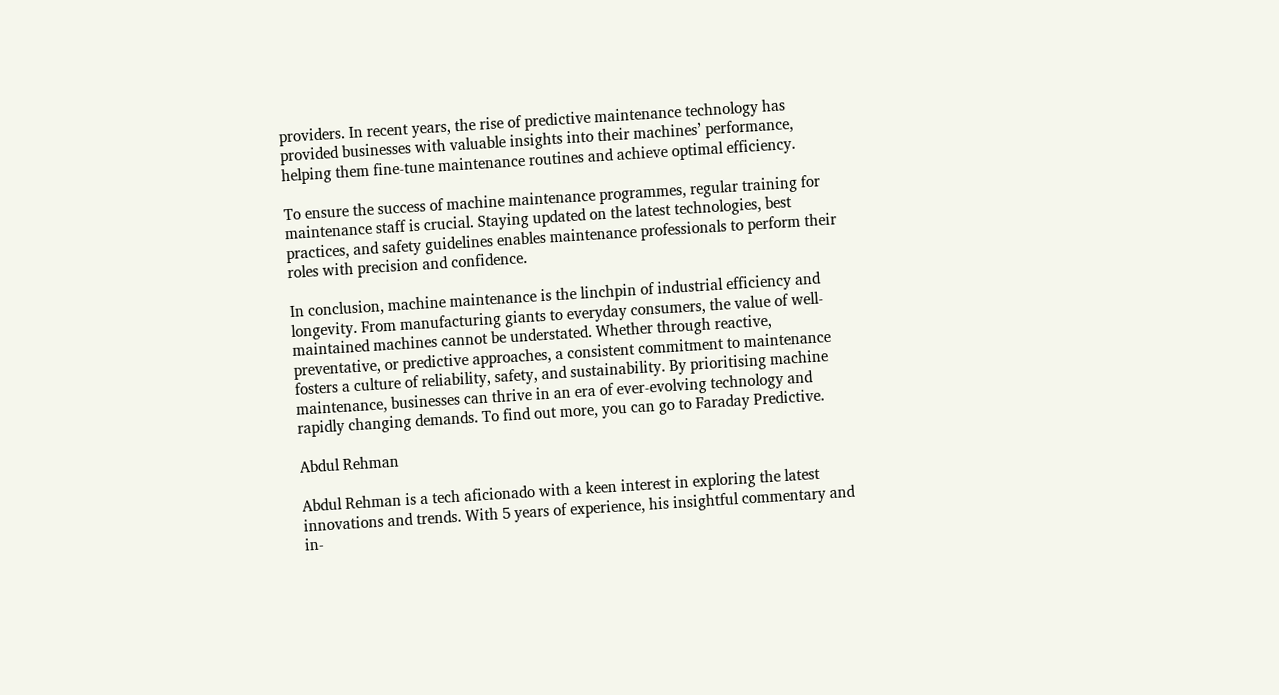providers. In recent years, the rise of predictive maintenance technology has provided businesses with valuable insights into their machines’ performance, helping them fine-tune maintenance routines and achieve optimal efficiency.

To ensure the success of machine maintenance programmes, regular training for maintenance staff is crucial. Staying updated on the latest technologies, best practices, and safety guidelines enables maintenance professionals to perform their roles with precision and confidence.

In conclusion, machine maintenance is the linchpin of industrial efficiency and longevity. From manufacturing giants to everyday consumers, the value of well-maintained machines cannot be understated. Whether through reactive, preventative, or predictive approaches, a consistent commitment to maintenance fosters a culture of reliability, safety, and sustainability. By prioritising machine maintenance, businesses can thrive in an era of ever-evolving technology and rapidly changing demands. To find out more, you can go to Faraday Predictive.

Abdul Rehman

Abdul Rehman is a tech aficionado with a keen interest in exploring the latest innovations and trends. With 5 years of experience, his insightful commentary and in-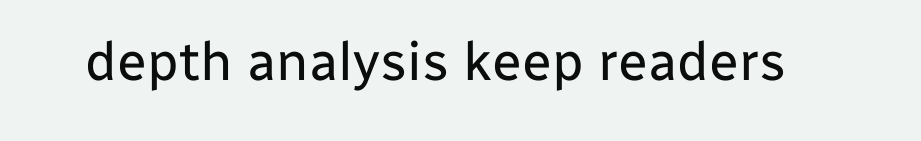depth analysis keep readers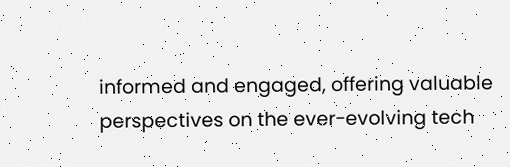informed and engaged, offering valuable perspectives on the ever-evolving tech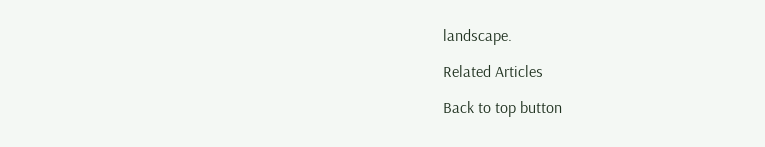landscape.

Related Articles

Back to top button